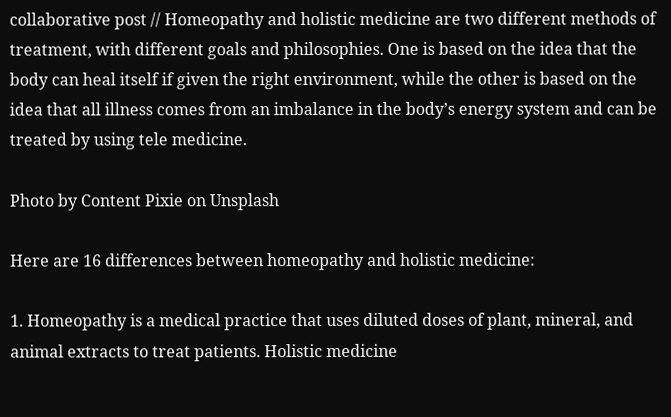collaborative post // Homeopathy and holistic medicine are two different methods of treatment, with different goals and philosophies. One is based on the idea that the body can heal itself if given the right environment, while the other is based on the idea that all illness comes from an imbalance in the body’s energy system and can be treated by using tele medicine.

Photo by Content Pixie on Unsplash

Here are 16 differences between homeopathy and holistic medicine:

1. Homeopathy is a medical practice that uses diluted doses of plant, mineral, and animal extracts to treat patients. Holistic medicine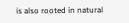is also rooted in natural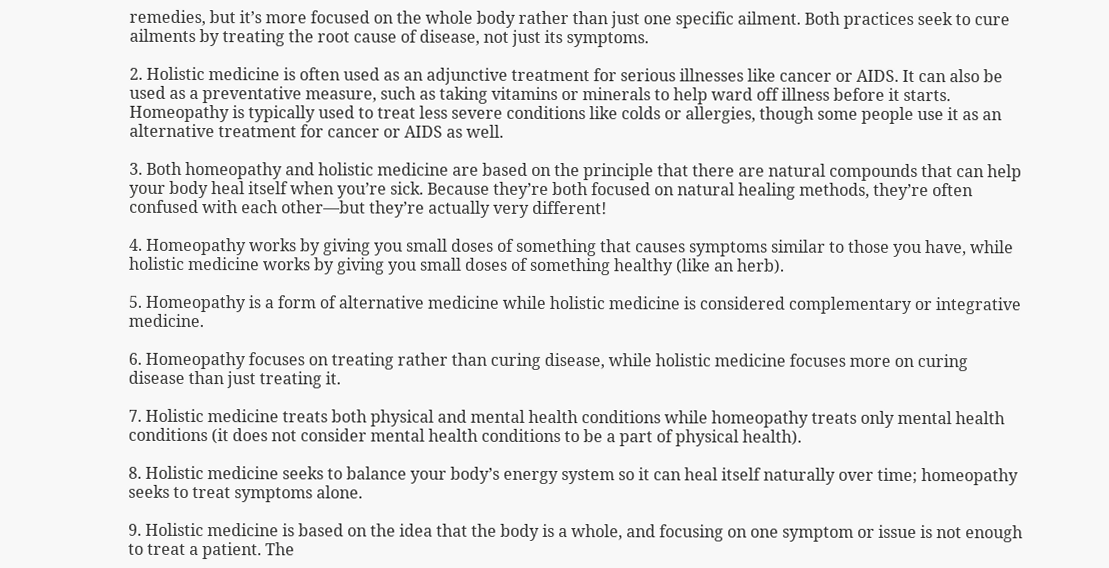remedies, but it’s more focused on the whole body rather than just one specific ailment. Both practices seek to cure ailments by treating the root cause of disease, not just its symptoms.

2. Holistic medicine is often used as an adjunctive treatment for serious illnesses like cancer or AIDS. It can also be used as a preventative measure, such as taking vitamins or minerals to help ward off illness before it starts. Homeopathy is typically used to treat less severe conditions like colds or allergies, though some people use it as an alternative treatment for cancer or AIDS as well.

3. Both homeopathy and holistic medicine are based on the principle that there are natural compounds that can help your body heal itself when you’re sick. Because they’re both focused on natural healing methods, they’re often confused with each other—but they’re actually very different!

4. Homeopathy works by giving you small doses of something that causes symptoms similar to those you have, while holistic medicine works by giving you small doses of something healthy (like an herb).

5. Homeopathy is a form of alternative medicine while holistic medicine is considered complementary or integrative medicine.

6. Homeopathy focuses on treating rather than curing disease, while holistic medicine focuses more on curing disease than just treating it.

7. Holistic medicine treats both physical and mental health conditions while homeopathy treats only mental health conditions (it does not consider mental health conditions to be a part of physical health).

8. Holistic medicine seeks to balance your body’s energy system so it can heal itself naturally over time; homeopathy seeks to treat symptoms alone.

9. Holistic medicine is based on the idea that the body is a whole, and focusing on one symptom or issue is not enough to treat a patient. The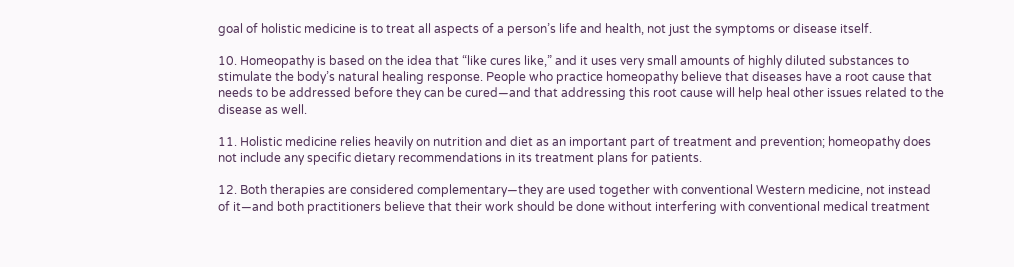goal of holistic medicine is to treat all aspects of a person’s life and health, not just the symptoms or disease itself.

10. Homeopathy is based on the idea that “like cures like,” and it uses very small amounts of highly diluted substances to stimulate the body’s natural healing response. People who practice homeopathy believe that diseases have a root cause that needs to be addressed before they can be cured—and that addressing this root cause will help heal other issues related to the disease as well.

11. Holistic medicine relies heavily on nutrition and diet as an important part of treatment and prevention; homeopathy does not include any specific dietary recommendations in its treatment plans for patients.

12. Both therapies are considered complementary—they are used together with conventional Western medicine, not instead of it—and both practitioners believe that their work should be done without interfering with conventional medical treatment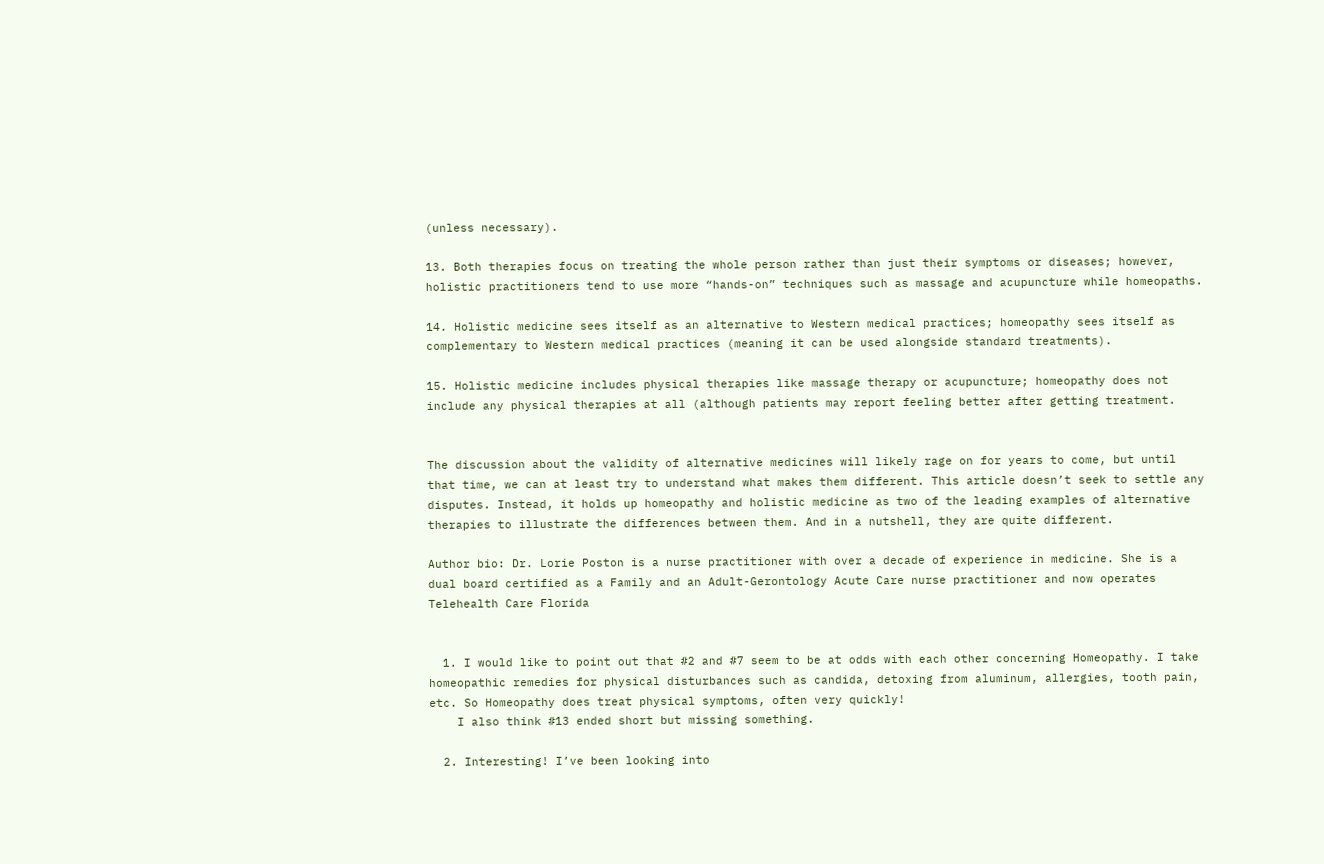(unless necessary).

13. Both therapies focus on treating the whole person rather than just their symptoms or diseases; however, holistic practitioners tend to use more “hands-on” techniques such as massage and acupuncture while homeopaths.

14. Holistic medicine sees itself as an alternative to Western medical practices; homeopathy sees itself as complementary to Western medical practices (meaning it can be used alongside standard treatments).

15. Holistic medicine includes physical therapies like massage therapy or acupuncture; homeopathy does not include any physical therapies at all (although patients may report feeling better after getting treatment.


The discussion about the validity of alternative medicines will likely rage on for years to come, but until that time, we can at least try to understand what makes them different. This article doesn’t seek to settle any disputes. Instead, it holds up homeopathy and holistic medicine as two of the leading examples of alternative therapies to illustrate the differences between them. And in a nutshell, they are quite different.

Author bio: Dr. Lorie Poston is a nurse practitioner with over a decade of experience in medicine. She is a dual board certified as a Family and an Adult-Gerontology Acute Care nurse practitioner and now operates Telehealth Care Florida


  1. I would like to point out that #2 and #7 seem to be at odds with each other concerning Homeopathy. I take homeopathic remedies for physical disturbances such as candida, detoxing from aluminum, allergies, tooth pain, etc. So Homeopathy does treat physical symptoms, often very quickly!
    I also think #13 ended short but missing something.

  2. Interesting! I’ve been looking into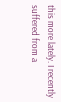this more lately. I recently suffered from a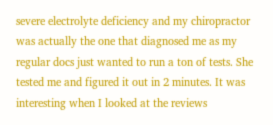severe electrolyte deficiency and my chiropractor was actually the one that diagnosed me as my regular docs just wanted to run a ton of tests. She tested me and figured it out in 2 minutes. It was interesting when I looked at the reviews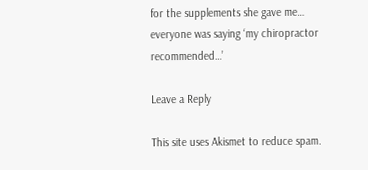for the supplements she gave me… everyone was saying ‘my chiropractor recommended…’

Leave a Reply

This site uses Akismet to reduce spam.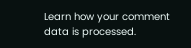Learn how your comment data is processed.